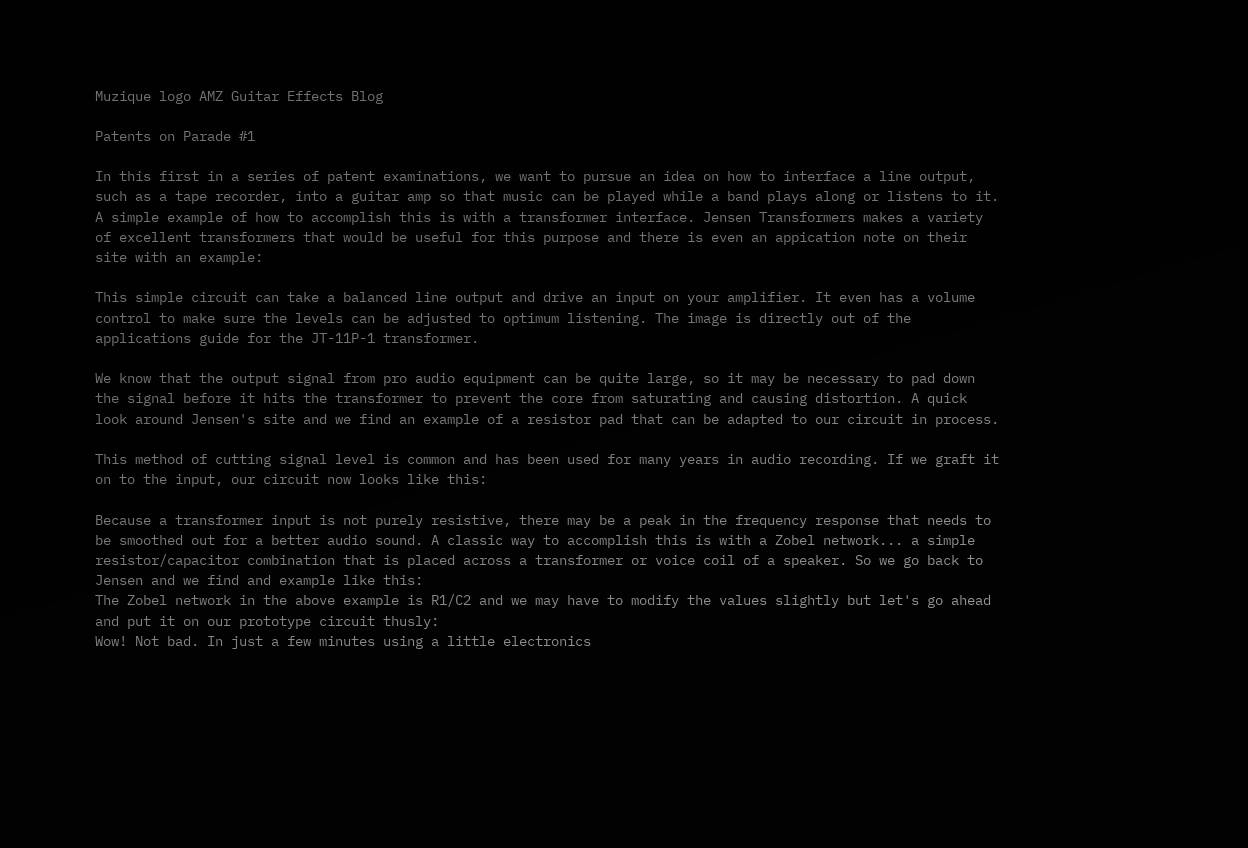Muzique logo AMZ Guitar Effects Blog

Patents on Parade #1

In this first in a series of patent examinations, we want to pursue an idea on how to interface a line output, such as a tape recorder, into a guitar amp so that music can be played while a band plays along or listens to it. A simple example of how to accomplish this is with a transformer interface. Jensen Transformers makes a variety of excellent transformers that would be useful for this purpose and there is even an appication note on their site with an example:

This simple circuit can take a balanced line output and drive an input on your amplifier. It even has a volume control to make sure the levels can be adjusted to optimum listening. The image is directly out of the applications guide for the JT-11P-1 transformer.

We know that the output signal from pro audio equipment can be quite large, so it may be necessary to pad down the signal before it hits the transformer to prevent the core from saturating and causing distortion. A quick look around Jensen's site and we find an example of a resistor pad that can be adapted to our circuit in process.

This method of cutting signal level is common and has been used for many years in audio recording. If we graft it on to the input, our circuit now looks like this:

Because a transformer input is not purely resistive, there may be a peak in the frequency response that needs to be smoothed out for a better audio sound. A classic way to accomplish this is with a Zobel network... a simple resistor/capacitor combination that is placed across a transformer or voice coil of a speaker. So we go back to Jensen and we find and example like this:
The Zobel network in the above example is R1/C2 and we may have to modify the values slightly but let's go ahead and put it on our prototype circuit thusly:
Wow! Not bad. In just a few minutes using a little electronics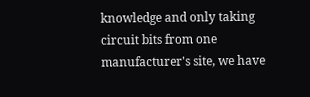knowledge and only taking circuit bits from one manufacturer's site, we have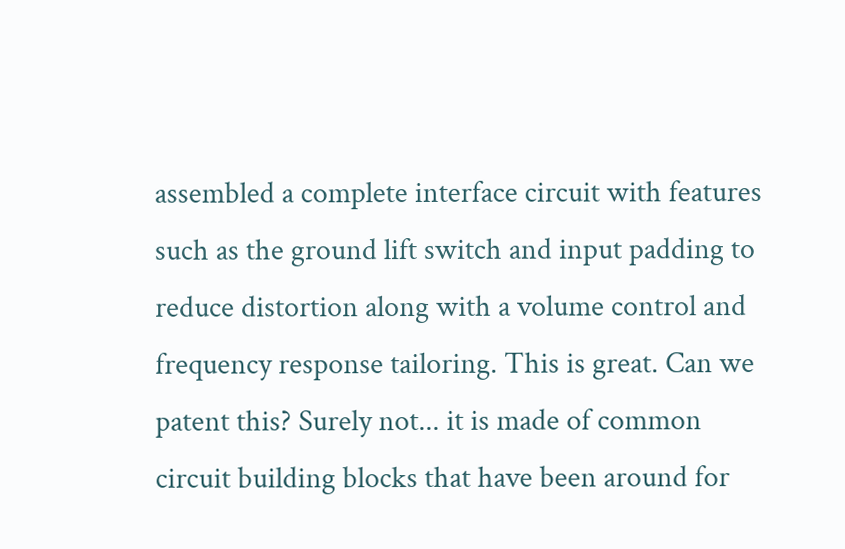assembled a complete interface circuit with features such as the ground lift switch and input padding to reduce distortion along with a volume control and frequency response tailoring. This is great. Can we patent this? Surely not... it is made of common circuit building blocks that have been around for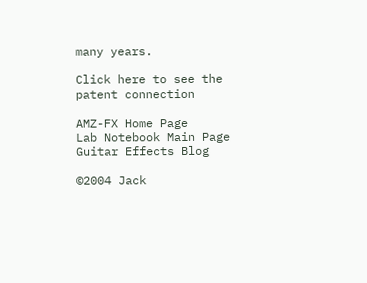many years.

Click here to see the patent connection

AMZ-FX Home Page       Lab Notebook Main Page       Guitar Effects Blog

©2004 Jack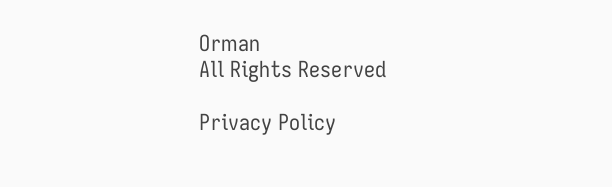Orman
All Rights Reserved

Privacy Policy